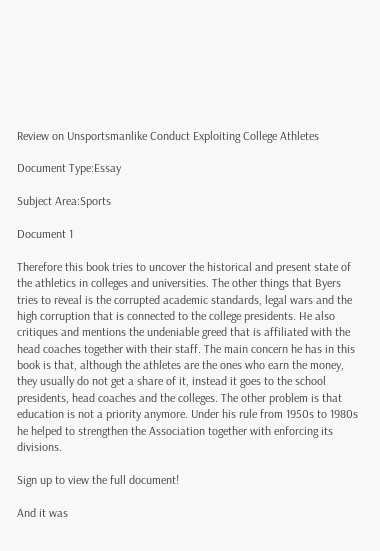Review on Unsportsmanlike Conduct Exploiting College Athletes

Document Type:Essay

Subject Area:Sports

Document 1

Therefore this book tries to uncover the historical and present state of the athletics in colleges and universities. The other things that Byers tries to reveal is the corrupted academic standards, legal wars and the high corruption that is connected to the college presidents. He also critiques and mentions the undeniable greed that is affiliated with the head coaches together with their staff. The main concern he has in this book is that, although the athletes are the ones who earn the money, they usually do not get a share of it, instead it goes to the school presidents, head coaches and the colleges. The other problem is that education is not a priority anymore. Under his rule from 1950s to 1980s he helped to strengthen the Association together with enforcing its divisions.

Sign up to view the full document!

And it was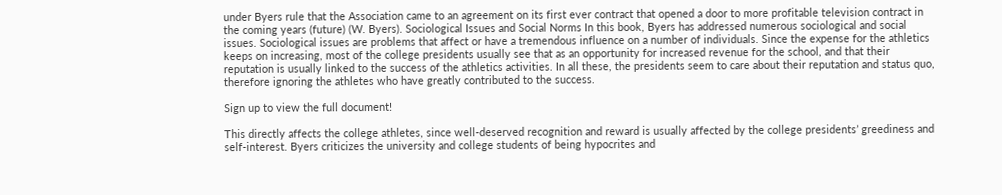under Byers rule that the Association came to an agreement on its first ever contract that opened a door to more profitable television contract in the coming years (future) (W. Byers). Sociological Issues and Social Norms In this book, Byers has addressed numerous sociological and social issues. Sociological issues are problems that affect or have a tremendous influence on a number of individuals. Since the expense for the athletics keeps on increasing, most of the college presidents usually see that as an opportunity for increased revenue for the school, and that their reputation is usually linked to the success of the athletics activities. In all these, the presidents seem to care about their reputation and status quo, therefore ignoring the athletes who have greatly contributed to the success.

Sign up to view the full document!

This directly affects the college athletes, since well-deserved recognition and reward is usually affected by the college presidents’ greediness and self-interest. Byers criticizes the university and college students of being hypocrites and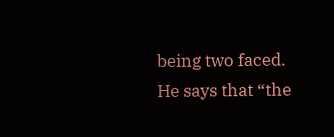being two faced. He says that “the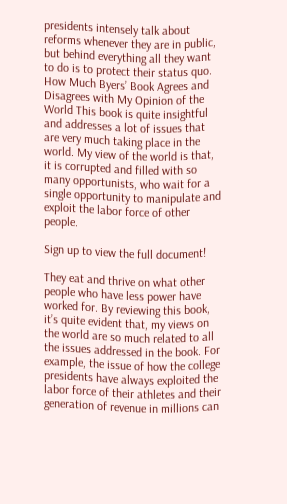presidents intensely talk about reforms whenever they are in public, but behind everything all they want to do is to protect their status quo. How Much Byers’ Book Agrees and Disagrees with My Opinion of the World This book is quite insightful and addresses a lot of issues that are very much taking place in the world. My view of the world is that, it is corrupted and filled with so many opportunists, who wait for a single opportunity to manipulate and exploit the labor force of other people.

Sign up to view the full document!

They eat and thrive on what other people who have less power have worked for. By reviewing this book, it’s quite evident that, my views on the world are so much related to all the issues addressed in the book. For example, the issue of how the college presidents have always exploited the labor force of their athletes and their generation of revenue in millions can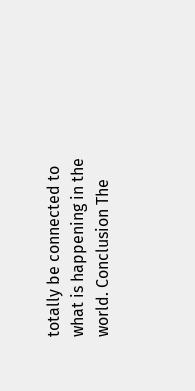totally be connected to what is happening in the world. Conclusion The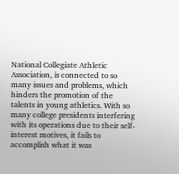National Collegiate Athletic Association, is connected to so many issues and problems, which hinders the promotion of the talents in young athletics. With so many college presidents interfering with its operations due to their self-interest motives, it fails to accomplish what it was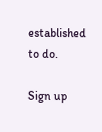established to do.

Sign up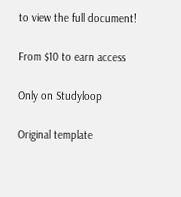to view the full document!

From $10 to earn access

Only on Studyloop

Original template